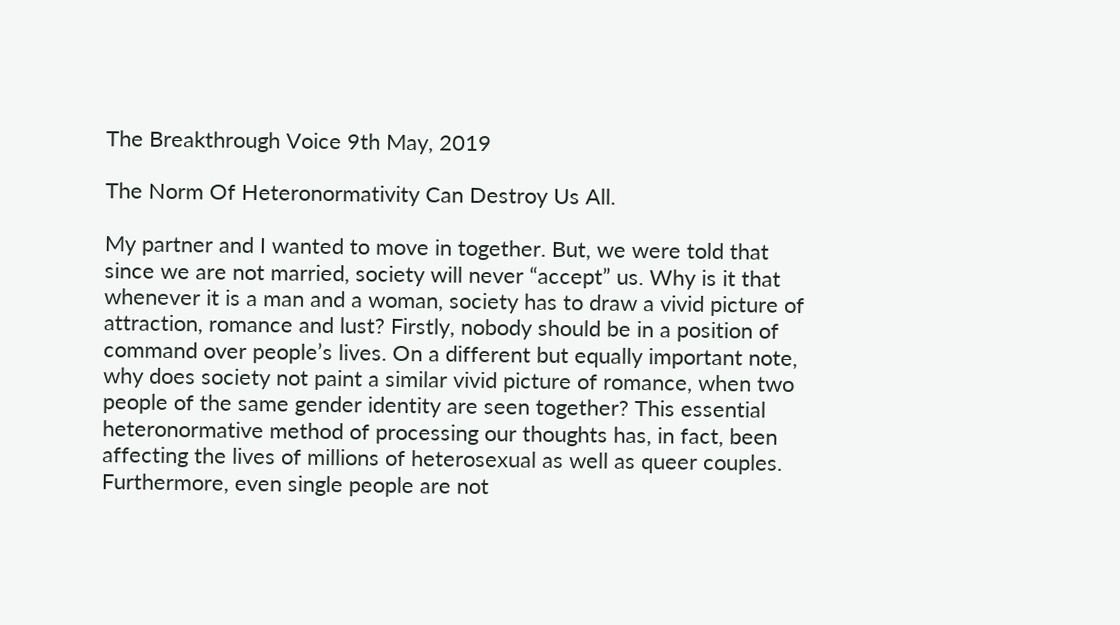The Breakthrough Voice 9th May, 2019

The Norm Of Heteronormativity Can Destroy Us All.

My partner and I wanted to move in together. But, we were told that since we are not married, society will never “accept” us. Why is it that whenever it is a man and a woman, society has to draw a vivid picture of attraction, romance and lust? Firstly, nobody should be in a position of command over people’s lives. On a different but equally important note, why does society not paint a similar vivid picture of romance, when two people of the same gender identity are seen together? This essential heteronormative method of processing our thoughts has, in fact, been affecting the lives of millions of heterosexual as well as queer couples. Furthermore, even single people are not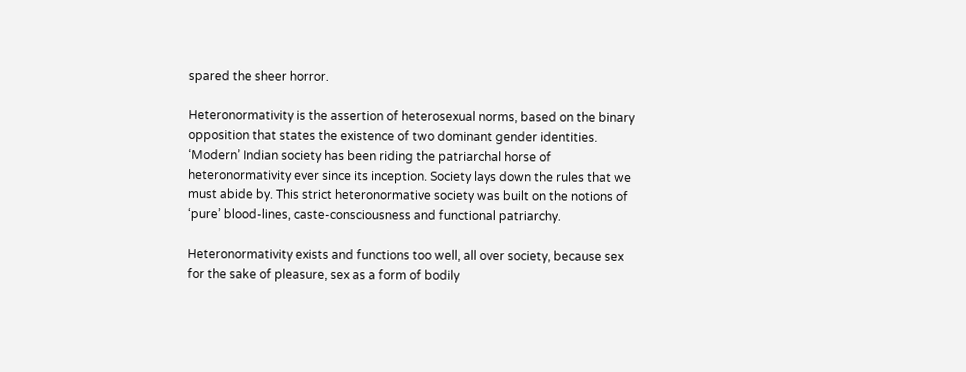spared the sheer horror.

Heteronormativity is the assertion of heterosexual norms, based on the binary opposition that states the existence of two dominant gender identities. ‘Modern’ Indian society has been riding the patriarchal horse of heteronormativity ever since its inception. Society lays down the rules that we must abide by. This strict heteronormative society was built on the notions of ‘pure’ blood-lines, caste-consciousness and functional patriarchy.

Heteronormativity exists and functions too well, all over society, because sex for the sake of pleasure, sex as a form of bodily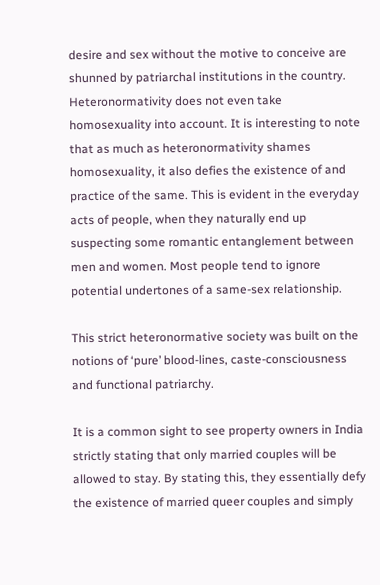desire and sex without the motive to conceive are shunned by patriarchal institutions in the country. Heteronormativity does not even take homosexuality into account. It is interesting to note that as much as heteronormativity shames homosexuality, it also defies the existence of and practice of the same. This is evident in the everyday acts of people, when they naturally end up suspecting some romantic entanglement between men and women. Most people tend to ignore potential undertones of a same-sex relationship.

This strict heteronormative society was built on the notions of ‘pure’ blood-lines, caste-consciousness and functional patriarchy.

It is a common sight to see property owners in India strictly stating that only married couples will be allowed to stay. By stating this, they essentially defy the existence of married queer couples and simply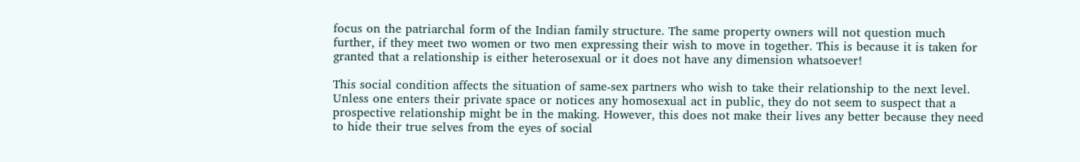focus on the patriarchal form of the Indian family structure. The same property owners will not question much further, if they meet two women or two men expressing their wish to move in together. This is because it is taken for granted that a relationship is either heterosexual or it does not have any dimension whatsoever!

This social condition affects the situation of same-sex partners who wish to take their relationship to the next level. Unless one enters their private space or notices any homosexual act in public, they do not seem to suspect that a prospective relationship might be in the making. However, this does not make their lives any better because they need to hide their true selves from the eyes of social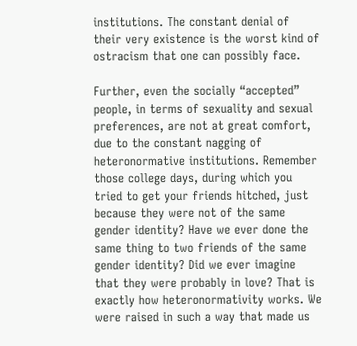institutions. The constant denial of their very existence is the worst kind of ostracism that one can possibly face.

Further, even the socially “accepted” people, in terms of sexuality and sexual preferences, are not at great comfort, due to the constant nagging of heteronormative institutions. Remember those college days, during which you tried to get your friends hitched, just because they were not of the same gender identity? Have we ever done the same thing to two friends of the same gender identity? Did we ever imagine that they were probably in love? That is exactly how heteronormativity works. We were raised in such a way that made us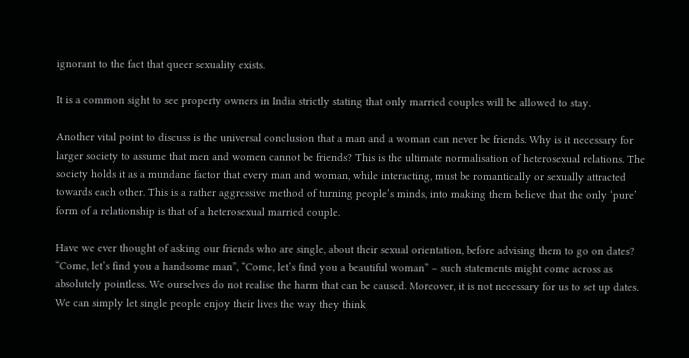ignorant to the fact that queer sexuality exists.

It is a common sight to see property owners in India strictly stating that only married couples will be allowed to stay.

Another vital point to discuss is the universal conclusion that a man and a woman can never be friends. Why is it necessary for larger society to assume that men and women cannot be friends? This is the ultimate normalisation of heterosexual relations. The society holds it as a mundane factor that every man and woman, while interacting, must be romantically or sexually attracted towards each other. This is a rather aggressive method of turning people’s minds, into making them believe that the only ‘pure’ form of a relationship is that of a heterosexual married couple.

Have we ever thought of asking our friends who are single, about their sexual orientation, before advising them to go on dates? “Come, let’s find you a handsome man”, “Come, let’s find you a beautiful woman” – such statements might come across as absolutely pointless. We ourselves do not realise the harm that can be caused. Moreover, it is not necessary for us to set up dates. We can simply let single people enjoy their lives the way they think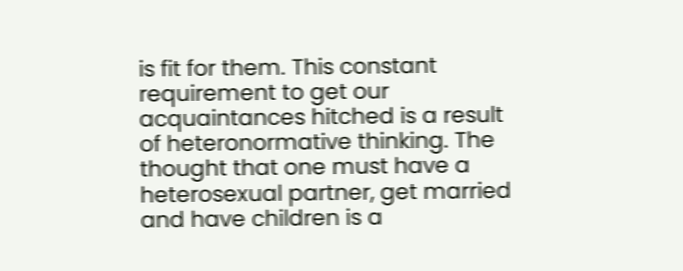is fit for them. This constant requirement to get our acquaintances hitched is a result of heteronormative thinking. The thought that one must have a heterosexual partner, get married and have children is a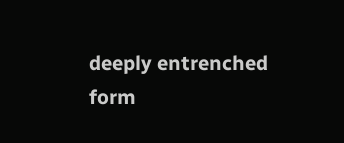deeply entrenched form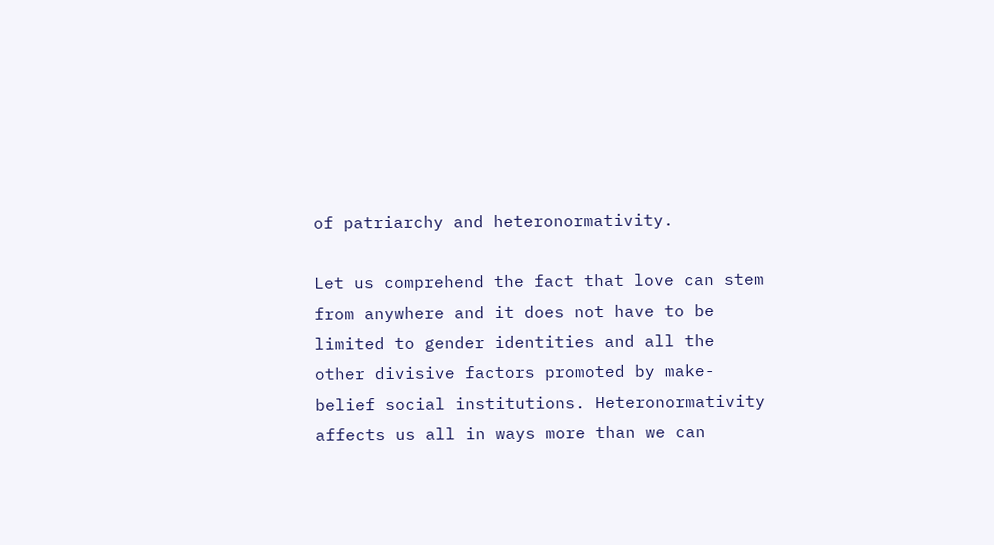of patriarchy and heteronormativity.

Let us comprehend the fact that love can stem from anywhere and it does not have to be limited to gender identities and all the other divisive factors promoted by make-belief social institutions. Heteronormativity affects us all in ways more than we can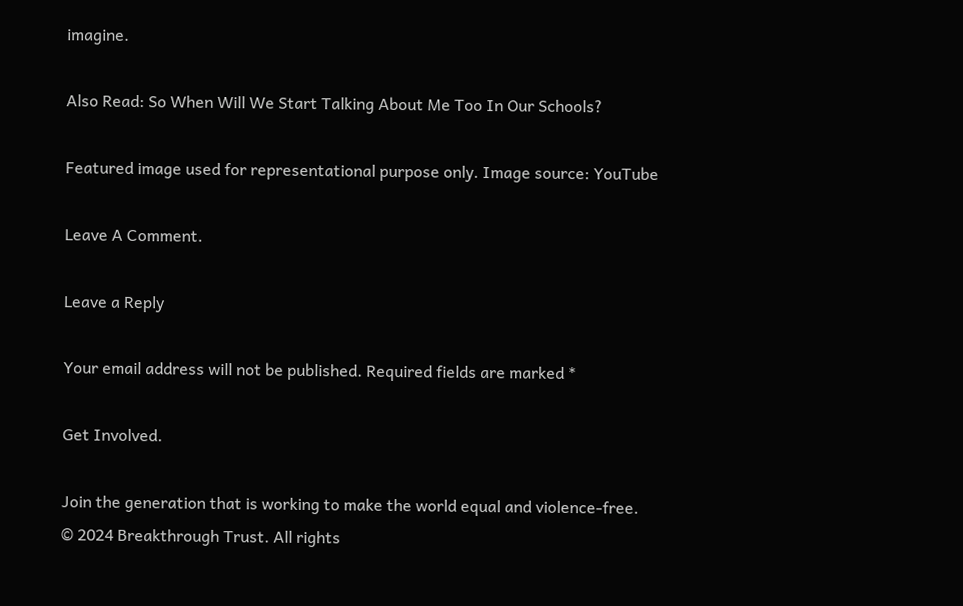imagine.

Also Read: So When Will We Start Talking About Me Too In Our Schools?

Featured image used for representational purpose only. Image source: YouTube

Leave A Comment.

Leave a Reply

Your email address will not be published. Required fields are marked *

Get Involved.

Join the generation that is working to make the world equal and violence-free.
© 2024 Breakthrough Trust. All rights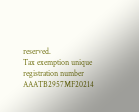reserved.
Tax exemption unique registration number AAATB2957MF20214